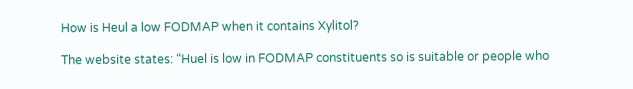How is Heul a low FODMAP when it contains Xylitol?

The website states: “Huel is low in FODMAP constituents so is suitable or people who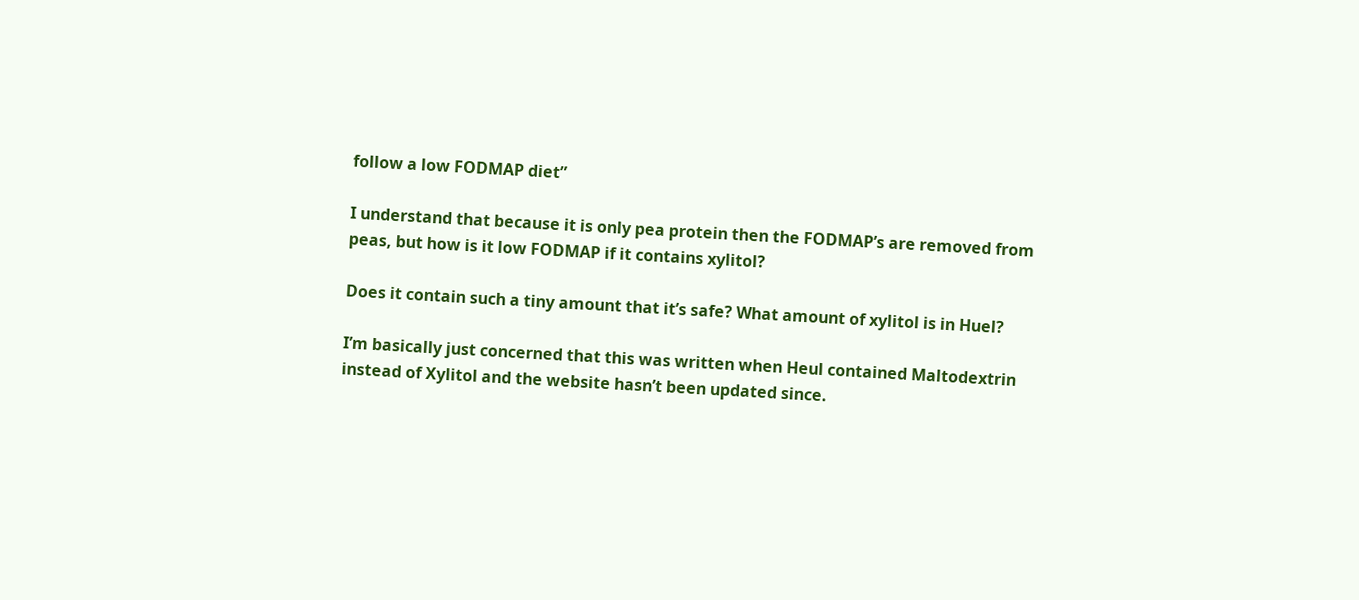follow a low FODMAP diet”

I understand that because it is only pea protein then the FODMAP’s are removed from peas, but how is it low FODMAP if it contains xylitol?

Does it contain such a tiny amount that it’s safe? What amount of xylitol is in Huel?

I’m basically just concerned that this was written when Heul contained Maltodextrin instead of Xylitol and the website hasn’t been updated since.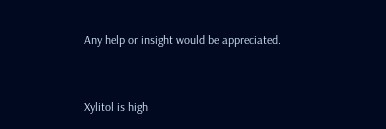Any help or insight would be appreciated.


Xylitol is high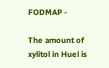FODMAP -

The amount of xylitol in Huel is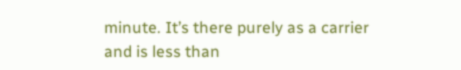minute. It’s there purely as a carrier and is less than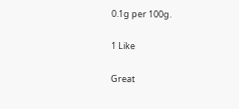0.1g per 100g.

1 Like

Great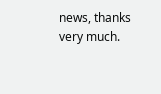news, thanks very much.